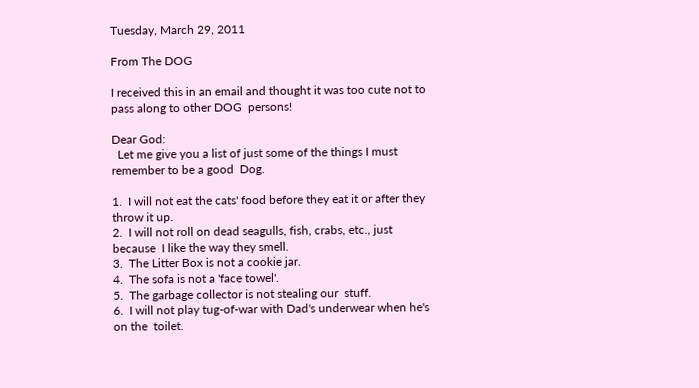Tuesday, March 29, 2011

From The DOG

I received this in an email and thought it was too cute not to pass along to other DOG  persons!

Dear God:
  Let me give you a list of just some of the things I must  remember to be a good  Dog.

1.  I will not eat the cats' food before they eat it or after they  throw it up.
2.  I will not roll on dead seagulls, fish, crabs, etc., just because  I like the way they smell.
3.  The Litter Box is not a cookie jar.
4.  The sofa is not a 'face towel'.
5.  The garbage collector is not stealing our  stuff.
6.  I will not play tug-of-war with Dad's underwear when he's on the  toilet.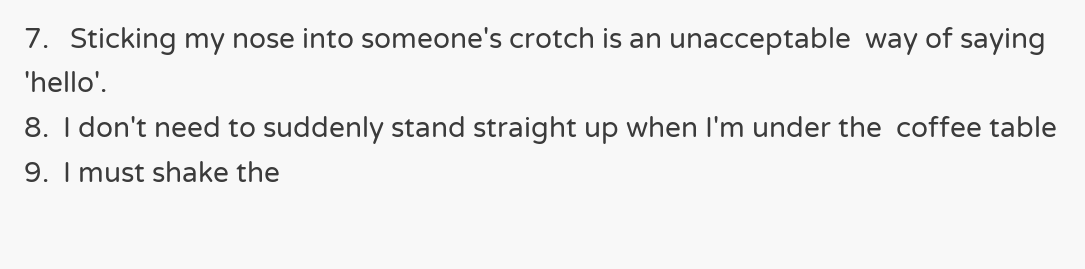7.   Sticking my nose into someone's crotch is an unacceptable  way of saying 'hello'.
8.  I don't need to suddenly stand straight up when I'm under the  coffee table
9.  I must shake the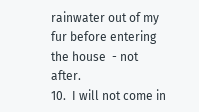rainwater out of my fur before entering the house  - not after.
10.  I will not come in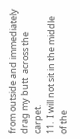from outside and immediately drag my butt  across the carpet.
11.  I will not sit in the middle of the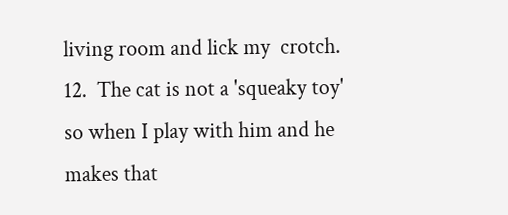living room and lick my  crotch.
12.  The cat is not a 'squeaky toy' so when I play with him and he  makes that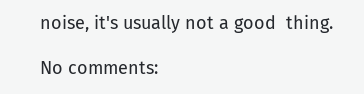noise, it's usually not a good  thing.

No comments: